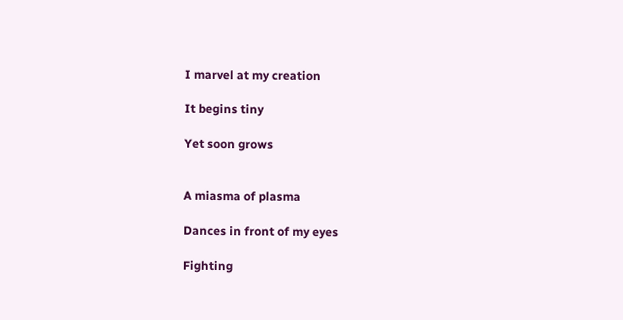I marvel at my creation

It begins tiny

Yet soon grows


A miasma of plasma

Dances in front of my eyes

Fighting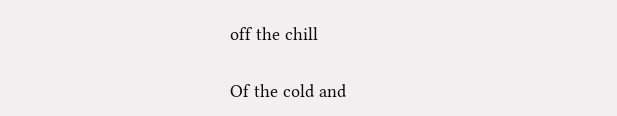off the chill

Of the cold and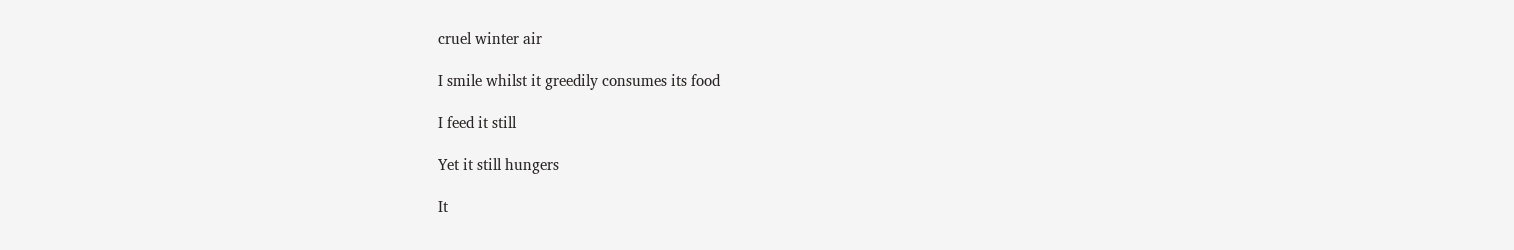cruel winter air

I smile whilst it greedily consumes its food

I feed it still

Yet it still hungers

It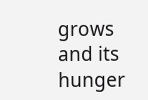grows and its hunger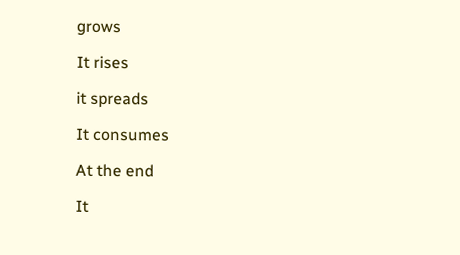grows

It rises

it spreads

It consumes

At the end

It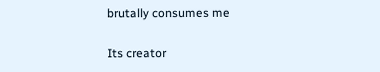brutally consumes me

Its creator